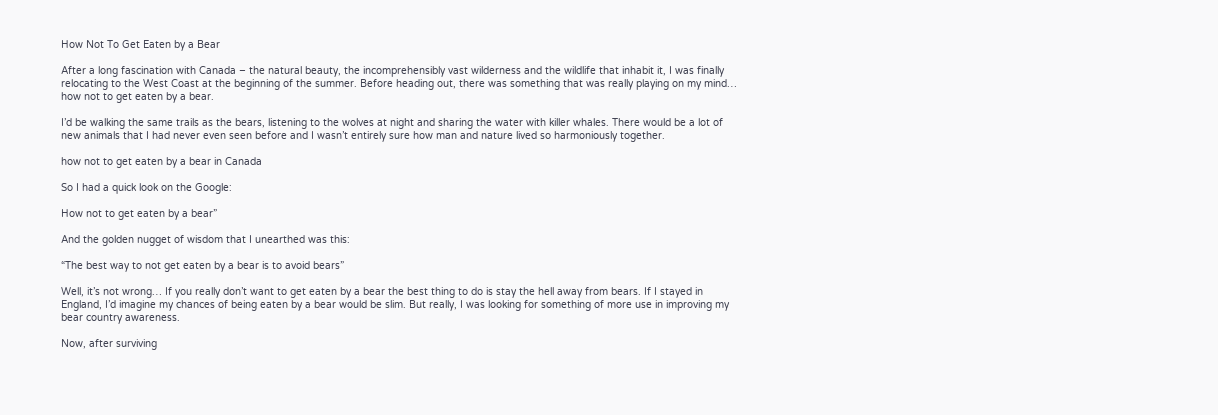How Not To Get Eaten by a Bear

After a long fascination with Canada – the natural beauty, the incomprehensibly vast wilderness and the wildlife that inhabit it, I was finally relocating to the West Coast at the beginning of the summer. Before heading out, there was something that was really playing on my mind… how not to get eaten by a bear.

I’d be walking the same trails as the bears, listening to the wolves at night and sharing the water with killer whales. There would be a lot of new animals that I had never even seen before and I wasn’t entirely sure how man and nature lived so harmoniously together.

how not to get eaten by a bear in Canada

So I had a quick look on the Google:

How not to get eaten by a bear”

And the golden nugget of wisdom that I unearthed was this:

“The best way to not get eaten by a bear is to avoid bears”

Well, it’s not wrong… If you really don’t want to get eaten by a bear the best thing to do is stay the hell away from bears. If I stayed in England, I’d imagine my chances of being eaten by a bear would be slim. But really, I was looking for something of more use in improving my bear country awareness.

Now, after surviving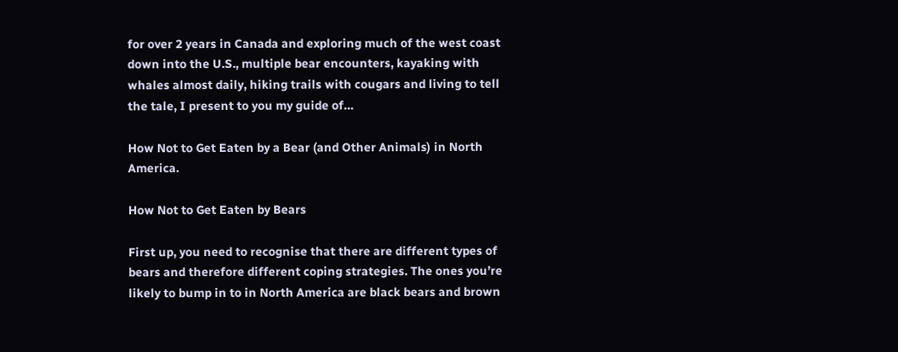for over 2 years in Canada and exploring much of the west coast down into the U.S., multiple bear encounters, kayaking with whales almost daily, hiking trails with cougars and living to tell the tale, I present to you my guide of…

How Not to Get Eaten by a Bear (and Other Animals) in North America.

How Not to Get Eaten by Bears

First up, you need to recognise that there are different types of bears and therefore different coping strategies. The ones you’re likely to bump in to in North America are black bears and brown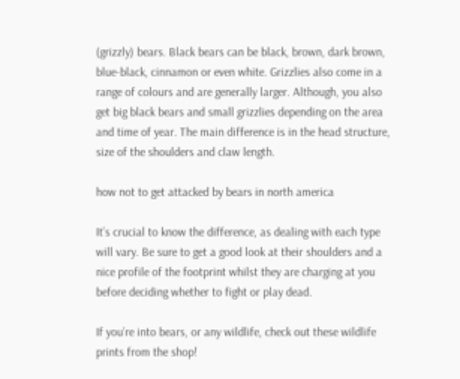(grizzly) bears. Black bears can be black, brown, dark brown, blue-black, cinnamon or even white. Grizzlies also come in a range of colours and are generally larger. Although, you also get big black bears and small grizzlies depending on the area and time of year. The main difference is in the head structure, size of the shoulders and claw length.

how not to get attacked by bears in north america

It’s crucial to know the difference, as dealing with each type will vary. Be sure to get a good look at their shoulders and a nice profile of the footprint whilst they are charging at you before deciding whether to fight or play dead.

If you’re into bears, or any wildlife, check out these wildlife prints from the shop!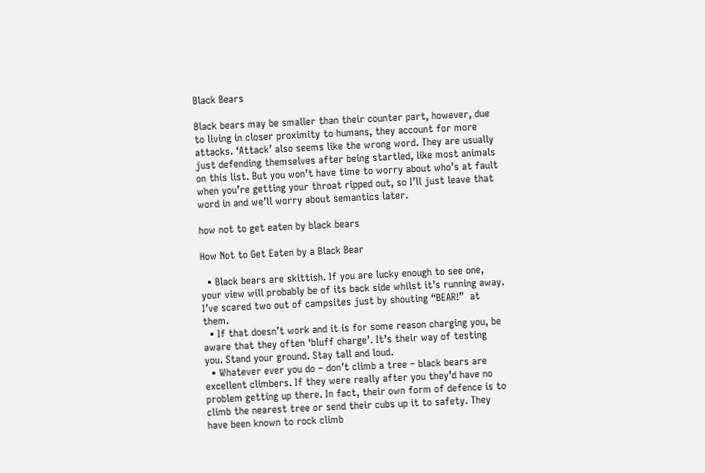Black Bears

Black bears may be smaller than their counter part, however, due to living in closer proximity to humans, they account for more attacks. ‘Attack’ also seems like the wrong word. They are usually just defending themselves after being startled, like most animals on this list. But you won’t have time to worry about who’s at fault when you’re getting your throat ripped out, so I’ll just leave that word in and we’ll worry about semantics later.

how not to get eaten by black bears

How Not to Get Eaten by a Black Bear

  • Black bears are skittish. If you are lucky enough to see one, your view will probably be of its back side whilst it’s running away. I’ve scared two out of campsites just by shouting “BEAR!”  at them.
  • If that doesn’t work and it is for some reason charging you, be aware that they often ‘bluff charge’. It’s their way of testing you. Stand your ground. Stay tall and loud.
  • Whatever ever you do – don’t climb a tree – black bears are excellent climbers. If they were really after you they’d have no problem getting up there. In fact, their own form of defence is to climb the nearest tree or send their cubs up it to safety. They have been known to rock climb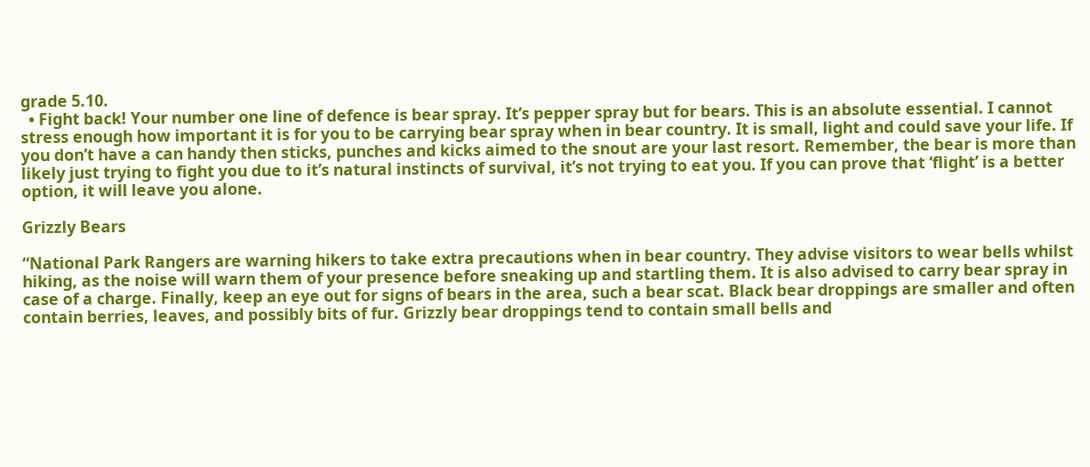grade 5.10.
  • Fight back! Your number one line of defence is bear spray. It’s pepper spray but for bears. This is an absolute essential. I cannot stress enough how important it is for you to be carrying bear spray when in bear country. It is small, light and could save your life. If you don’t have a can handy then sticks, punches and kicks aimed to the snout are your last resort. Remember, the bear is more than likely just trying to fight you due to it’s natural instincts of survival, it’s not trying to eat you. If you can prove that ‘flight’ is a better option, it will leave you alone.

Grizzly Bears

“National Park Rangers are warning hikers to take extra precautions when in bear country. They advise visitors to wear bells whilst hiking, as the noise will warn them of your presence before sneaking up and startling them. It is also advised to carry bear spray in case of a charge. Finally, keep an eye out for signs of bears in the area, such a bear scat. Black bear droppings are smaller and often contain berries, leaves, and possibly bits of fur. Grizzly bear droppings tend to contain small bells and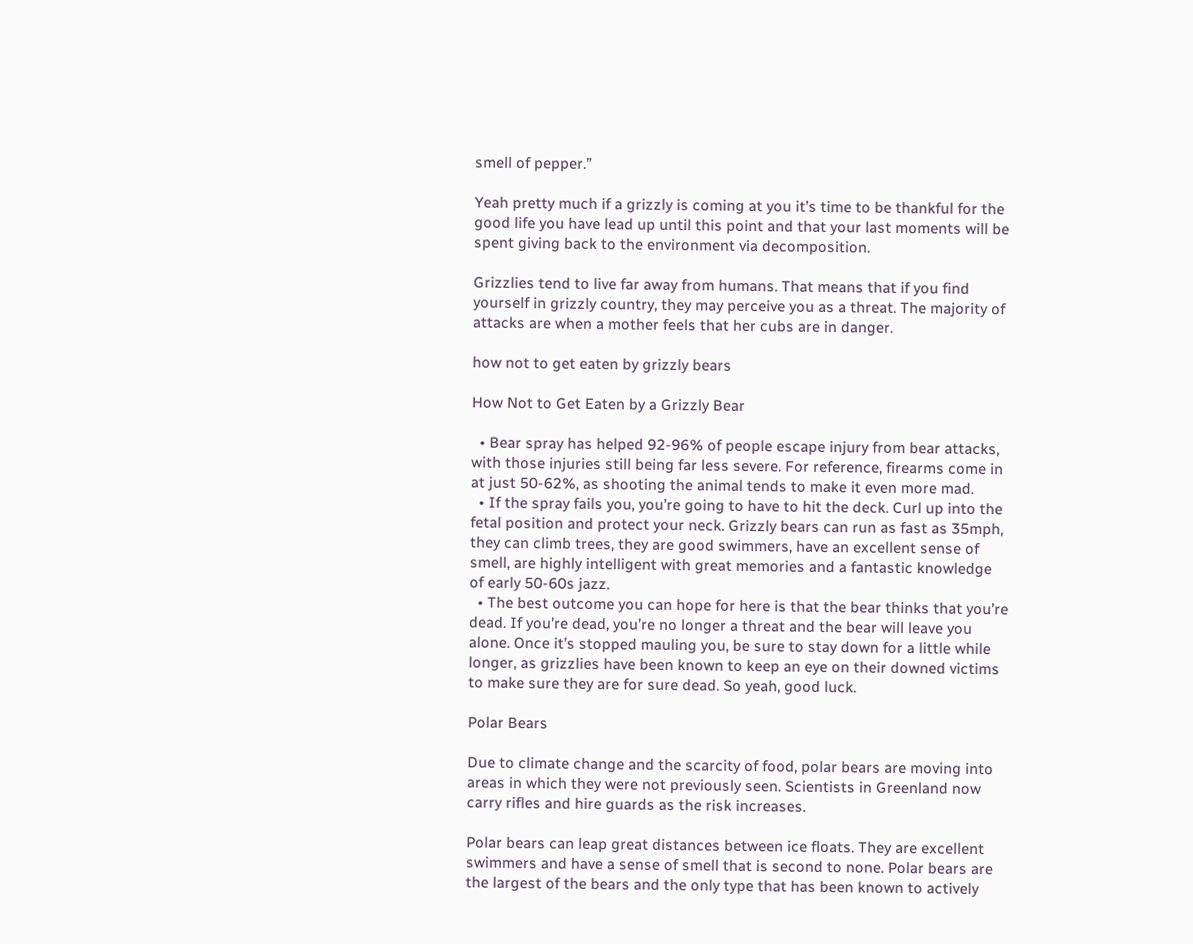smell of pepper.”

Yeah pretty much if a grizzly is coming at you it’s time to be thankful for the good life you have lead up until this point and that your last moments will be spent giving back to the environment via decomposition.

Grizzlies tend to live far away from humans. That means that if you find yourself in grizzly country, they may perceive you as a threat. The majority of attacks are when a mother feels that her cubs are in danger.

how not to get eaten by grizzly bears

How Not to Get Eaten by a Grizzly Bear

  • Bear spray has helped 92-96% of people escape injury from bear attacks, with those injuries still being far less severe. For reference, firearms come in at just 50-62%, as shooting the animal tends to make it even more mad.
  • If the spray fails you, you’re going to have to hit the deck. Curl up into the fetal position and protect your neck. Grizzly bears can run as fast as 35mph, they can climb trees, they are good swimmers, have an excellent sense of smell, are highly intelligent with great memories and a fantastic knowledge of early 50-60s jazz.
  • The best outcome you can hope for here is that the bear thinks that you’re dead. If you’re dead, you’re no longer a threat and the bear will leave you alone. Once it’s stopped mauling you, be sure to stay down for a little while longer, as grizzlies have been known to keep an eye on their downed victims to make sure they are for sure dead. So yeah, good luck.

Polar Bears

Due to climate change and the scarcity of food, polar bears are moving into areas in which they were not previously seen. Scientists in Greenland now carry rifles and hire guards as the risk increases.

Polar bears can leap great distances between ice floats. They are excellent swimmers and have a sense of smell that is second to none. Polar bears are the largest of the bears and the only type that has been known to actively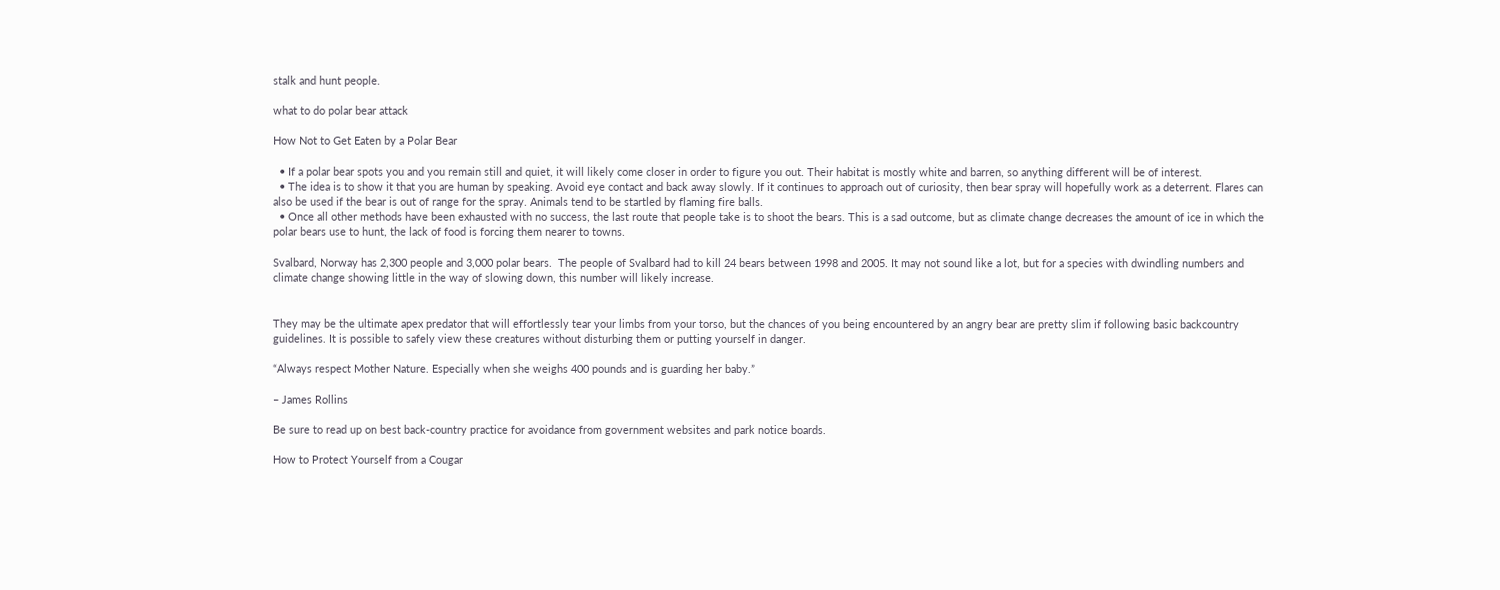stalk and hunt people.

what to do polar bear attack

How Not to Get Eaten by a Polar Bear

  • If a polar bear spots you and you remain still and quiet, it will likely come closer in order to figure you out. Their habitat is mostly white and barren, so anything different will be of interest.
  • The idea is to show it that you are human by speaking. Avoid eye contact and back away slowly. If it continues to approach out of curiosity, then bear spray will hopefully work as a deterrent. Flares can also be used if the bear is out of range for the spray. Animals tend to be startled by flaming fire balls.
  • Once all other methods have been exhausted with no success, the last route that people take is to shoot the bears. This is a sad outcome, but as climate change decreases the amount of ice in which the polar bears use to hunt, the lack of food is forcing them nearer to towns.

Svalbard, Norway has 2,300 people and 3,000 polar bears.  The people of Svalbard had to kill 24 bears between 1998 and 2005. It may not sound like a lot, but for a species with dwindling numbers and climate change showing little in the way of slowing down, this number will likely increase.


They may be the ultimate apex predator that will effortlessly tear your limbs from your torso, but the chances of you being encountered by an angry bear are pretty slim if following basic backcountry guidelines. It is possible to safely view these creatures without disturbing them or putting yourself in danger.

“Always respect Mother Nature. Especially when she weighs 400 pounds and is guarding her baby.”

– James Rollins

Be sure to read up on best back-country practice for avoidance from government websites and park notice boards.

How to Protect Yourself from a Cougar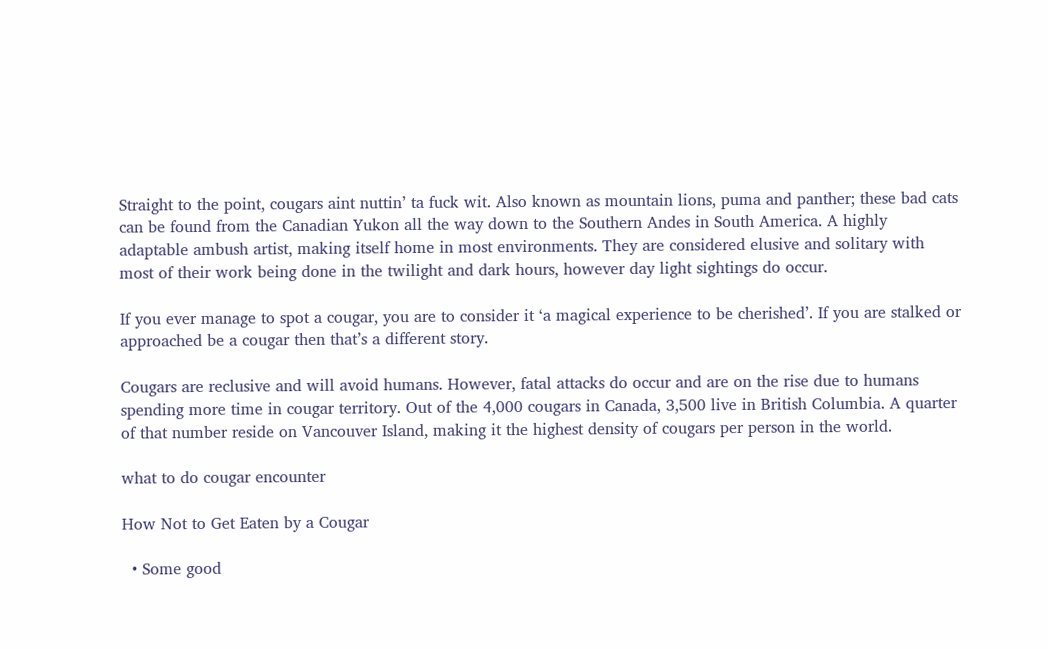Straight to the point, cougars aint nuttin’ ta fuck wit. Also known as mountain lions, puma and panther; these bad cats can be found from the Canadian Yukon all the way down to the Southern Andes in South America. A highly adaptable ambush artist, making itself home in most environments. They are considered elusive and solitary with most of their work being done in the twilight and dark hours, however day light sightings do occur.

If you ever manage to spot a cougar, you are to consider it ‘a magical experience to be cherished’. If you are stalked or approached be a cougar then that’s a different story.

Cougars are reclusive and will avoid humans. However, fatal attacks do occur and are on the rise due to humans spending more time in cougar territory. Out of the 4,000 cougars in Canada, 3,500 live in British Columbia. A quarter of that number reside on Vancouver Island, making it the highest density of cougars per person in the world.

what to do cougar encounter

How Not to Get Eaten by a Cougar

  • Some good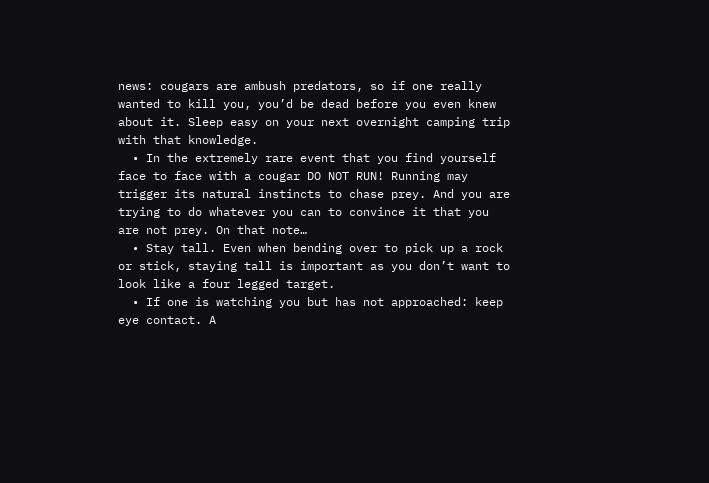news: cougars are ambush predators, so if one really wanted to kill you, you’d be dead before you even knew about it. Sleep easy on your next overnight camping trip with that knowledge.
  • In the extremely rare event that you find yourself face to face with a cougar DO NOT RUN! Running may trigger its natural instincts to chase prey. And you are trying to do whatever you can to convince it that you are not prey. On that note…
  • Stay tall. Even when bending over to pick up a rock or stick, staying tall is important as you don’t want to look like a four legged target.
  • If one is watching you but has not approached: keep eye contact. A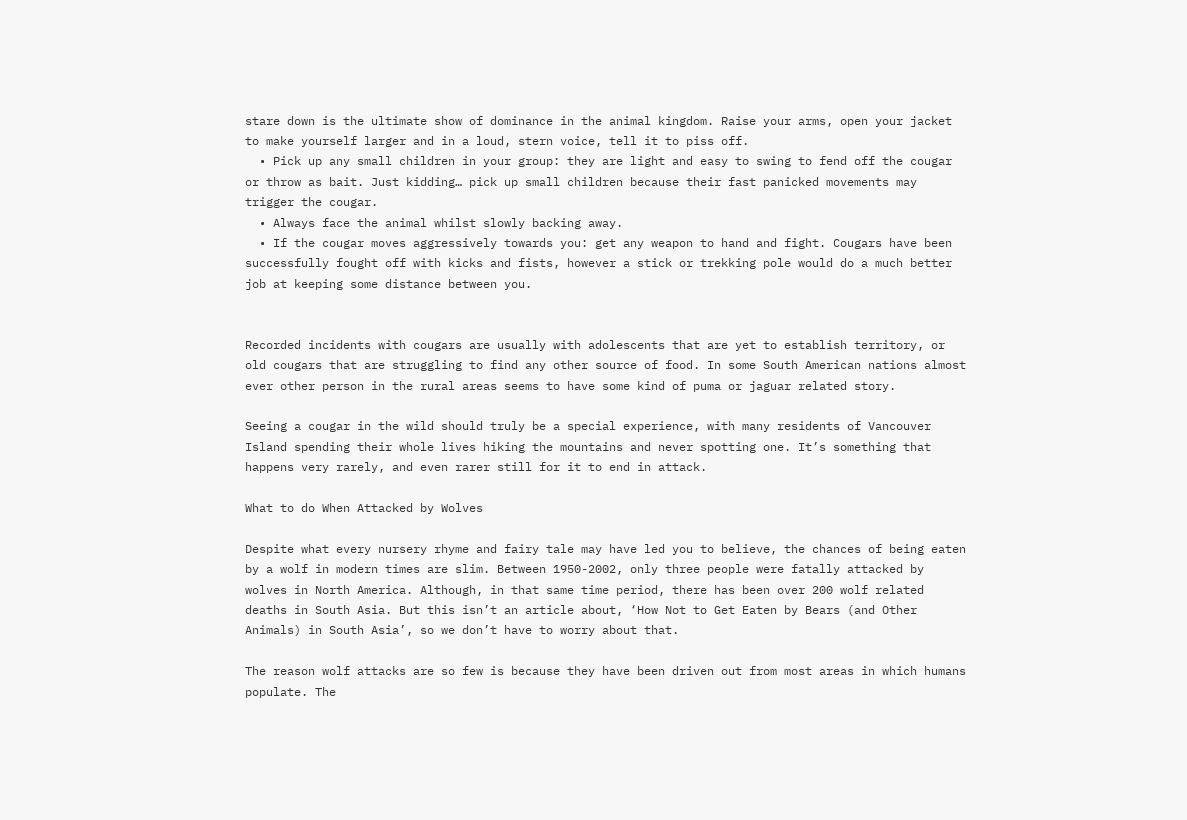stare down is the ultimate show of dominance in the animal kingdom. Raise your arms, open your jacket to make yourself larger and in a loud, stern voice, tell it to piss off.
  • Pick up any small children in your group: they are light and easy to swing to fend off the cougar or throw as bait. Just kidding… pick up small children because their fast panicked movements may trigger the cougar.
  • Always face the animal whilst slowly backing away.
  • If the cougar moves aggressively towards you: get any weapon to hand and fight. Cougars have been successfully fought off with kicks and fists, however a stick or trekking pole would do a much better job at keeping some distance between you.


Recorded incidents with cougars are usually with adolescents that are yet to establish territory, or old cougars that are struggling to find any other source of food. In some South American nations almost ever other person in the rural areas seems to have some kind of puma or jaguar related story.

Seeing a cougar in the wild should truly be a special experience, with many residents of Vancouver Island spending their whole lives hiking the mountains and never spotting one. It’s something that happens very rarely, and even rarer still for it to end in attack.

What to do When Attacked by Wolves

Despite what every nursery rhyme and fairy tale may have led you to believe, the chances of being eaten by a wolf in modern times are slim. Between 1950-2002, only three people were fatally attacked by wolves in North America. Although, in that same time period, there has been over 200 wolf related deaths in South Asia. But this isn’t an article about, ‘How Not to Get Eaten by Bears (and Other Animals) in South Asia’, so we don’t have to worry about that.

The reason wolf attacks are so few is because they have been driven out from most areas in which humans populate. The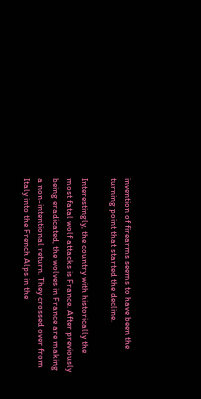invention of firearms seems to have been the turning point that started the decline.

Interestingly, the country with historically the most fatal wolf attacks is France. After previously being eradicated, the wolves in France are making a non-intentional return. They crossed over from Italy into the French Alps in the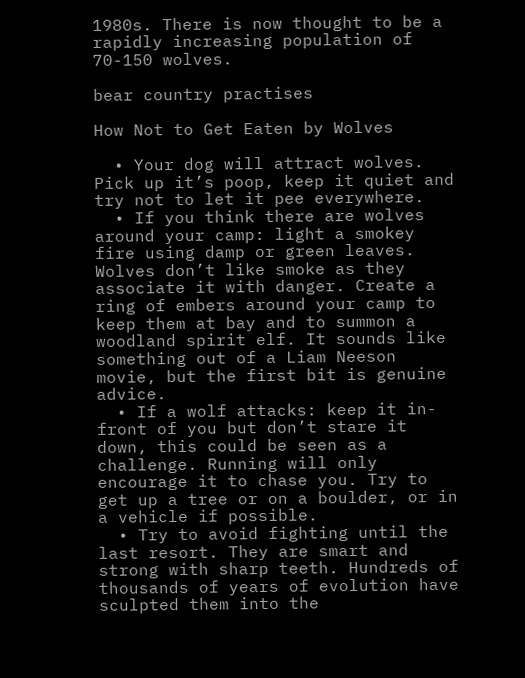1980s. There is now thought to be a rapidly increasing population of 70-150 wolves.

bear country practises

How Not to Get Eaten by Wolves

  • Your dog will attract wolves. Pick up it’s poop, keep it quiet and try not to let it pee everywhere.
  • If you think there are wolves around your camp: light a smokey fire using damp or green leaves. Wolves don’t like smoke as they associate it with danger. Create a ring of embers around your camp to keep them at bay and to summon a woodland spirit elf. It sounds like something out of a Liam Neeson movie, but the first bit is genuine advice.
  • If a wolf attacks: keep it in-front of you but don’t stare it down, this could be seen as a challenge. Running will only encourage it to chase you. Try to get up a tree or on a boulder, or in a vehicle if possible.
  • Try to avoid fighting until the last resort. They are smart and strong with sharp teeth. Hundreds of thousands of years of evolution have sculpted them into the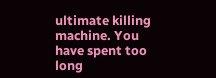ultimate killing machine. You have spent too long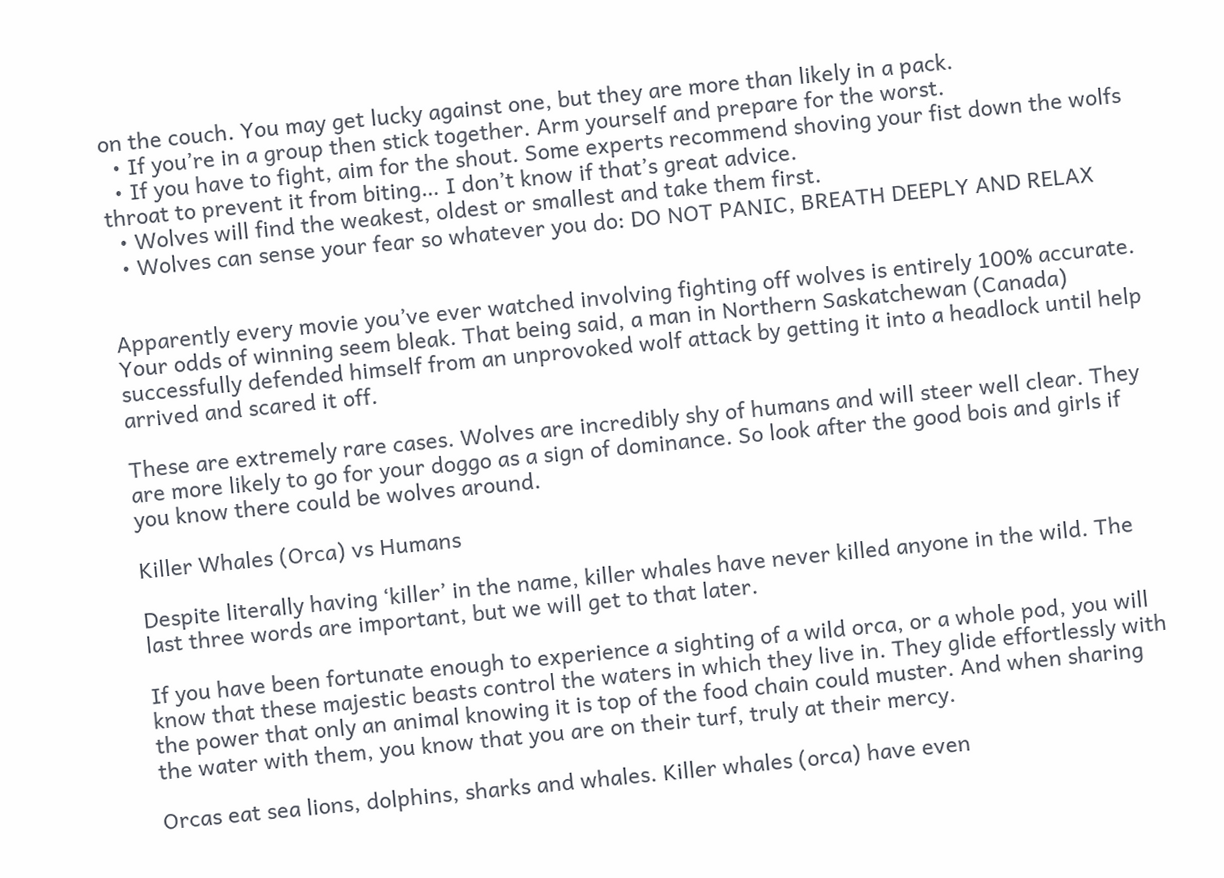on the couch. You may get lucky against one, but they are more than likely in a pack.
  • If you’re in a group then stick together. Arm yourself and prepare for the worst.
  • If you have to fight, aim for the shout. Some experts recommend shoving your fist down the wolfs throat to prevent it from biting… I don’t know if that’s great advice.
  • Wolves will find the weakest, oldest or smallest and take them first.
  • Wolves can sense your fear so whatever you do: DO NOT PANIC, BREATH DEEPLY AND RELAX


Apparently every movie you’ve ever watched involving fighting off wolves is entirely 100% accurate. Your odds of winning seem bleak. That being said, a man in Northern Saskatchewan (Canada) successfully defended himself from an unprovoked wolf attack by getting it into a headlock until help arrived and scared it off.

These are extremely rare cases. Wolves are incredibly shy of humans and will steer well clear. They are more likely to go for your doggo as a sign of dominance. So look after the good bois and girls if you know there could be wolves around.

Killer Whales (Orca) vs Humans

Despite literally having ‘killer’ in the name, killer whales have never killed anyone in the wild. The last three words are important, but we will get to that later.

If you have been fortunate enough to experience a sighting of a wild orca, or a whole pod, you will know that these majestic beasts control the waters in which they live in. They glide effortlessly with the power that only an animal knowing it is top of the food chain could muster. And when sharing the water with them, you know that you are on their turf, truly at their mercy.

Orcas eat sea lions, dolphins, sharks and whales. Killer whales (orca) have even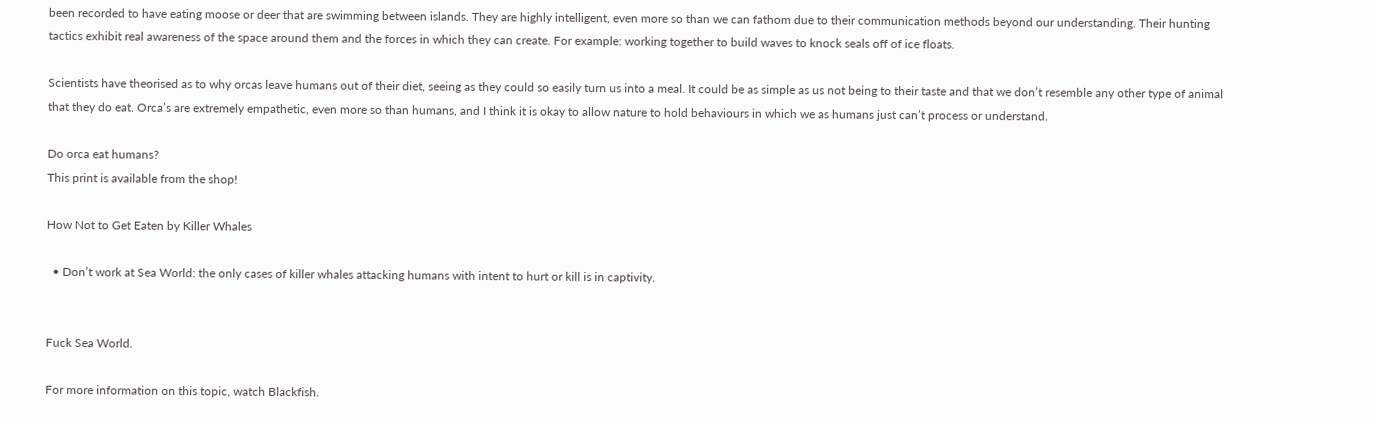been recorded to have eating moose or deer that are swimming between islands. They are highly intelligent, even more so than we can fathom due to their communication methods beyond our understanding. Their hunting tactics exhibit real awareness of the space around them and the forces in which they can create. For example: working together to build waves to knock seals off of ice floats.

Scientists have theorised as to why orcas leave humans out of their diet, seeing as they could so easily turn us into a meal. It could be as simple as us not being to their taste and that we don’t resemble any other type of animal that they do eat. Orca’s are extremely empathetic, even more so than humans, and I think it is okay to allow nature to hold behaviours in which we as humans just can’t process or understand.

Do orca eat humans?
This print is available from the shop!

How Not to Get Eaten by Killer Whales

  • Don’t work at Sea World: the only cases of killer whales attacking humans with intent to hurt or kill is in captivity.


Fuck Sea World.

For more information on this topic, watch Blackfish.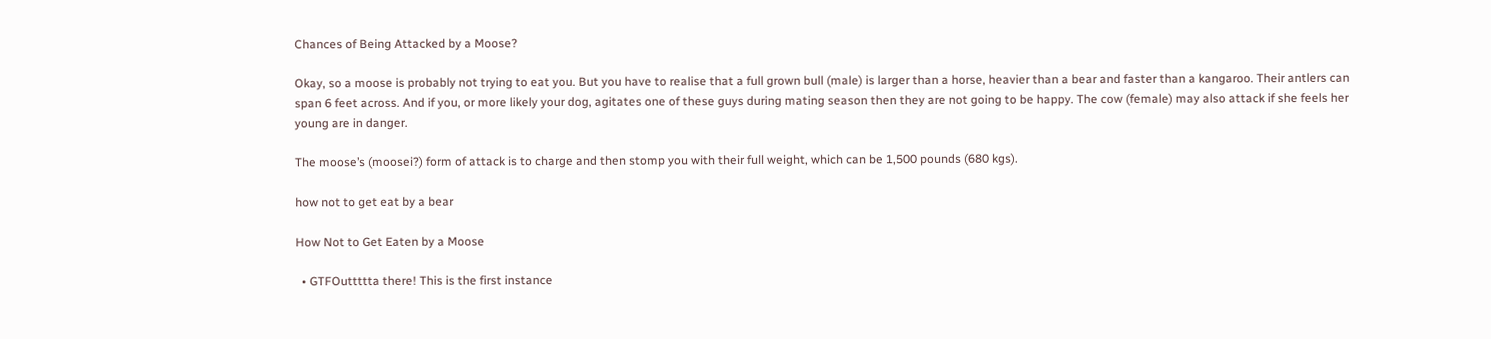Chances of Being Attacked by a Moose?

Okay, so a moose is probably not trying to eat you. But you have to realise that a full grown bull (male) is larger than a horse, heavier than a bear and faster than a kangaroo. Their antlers can span 6 feet across. And if you, or more likely your dog, agitates one of these guys during mating season then they are not going to be happy. The cow (female) may also attack if she feels her young are in danger.

The moose’s (moosei?) form of attack is to charge and then stomp you with their full weight, which can be 1,500 pounds (680 kgs).

how not to get eat by a bear

How Not to Get Eaten by a Moose

  • GTFOuttttta there! This is the first instance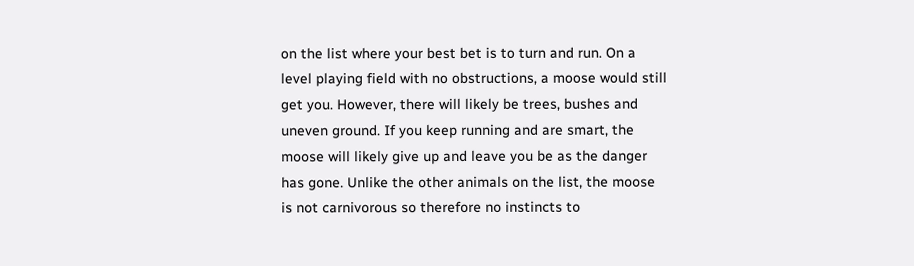on the list where your best bet is to turn and run. On a level playing field with no obstructions, a moose would still get you. However, there will likely be trees, bushes and uneven ground. If you keep running and are smart, the moose will likely give up and leave you be as the danger has gone. Unlike the other animals on the list, the moose is not carnivorous so therefore no instincts to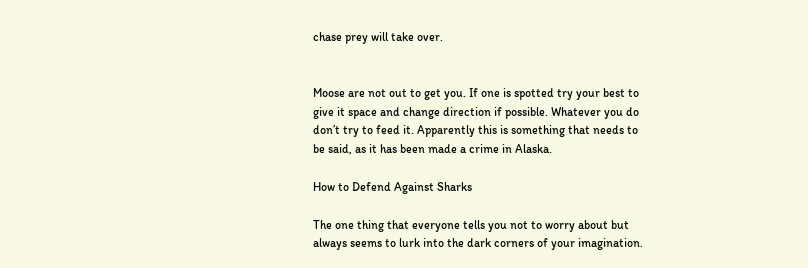chase prey will take over.


Moose are not out to get you. If one is spotted try your best to give it space and change direction if possible. Whatever you do don’t try to feed it. Apparently this is something that needs to be said, as it has been made a crime in Alaska.

How to Defend Against Sharks

The one thing that everyone tells you not to worry about but always seems to lurk into the dark corners of your imagination.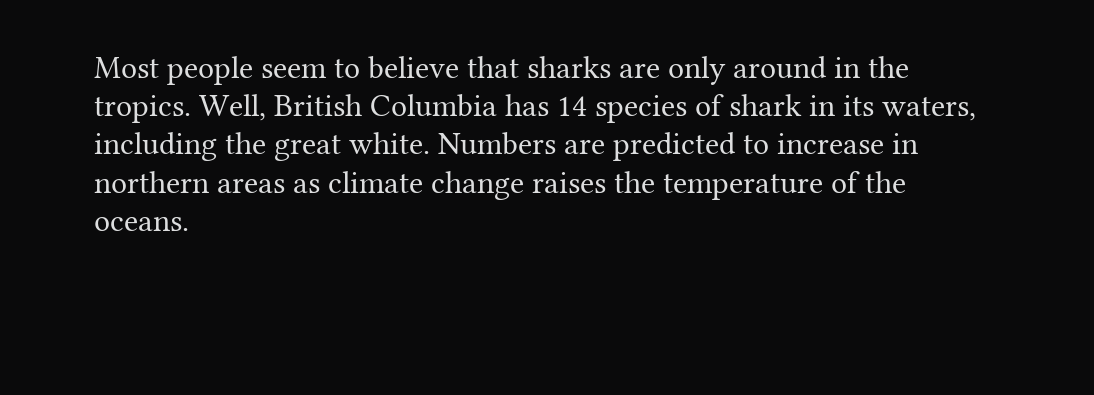Most people seem to believe that sharks are only around in the tropics. Well, British Columbia has 14 species of shark in its waters, including the great white. Numbers are predicted to increase in northern areas as climate change raises the temperature of the oceans.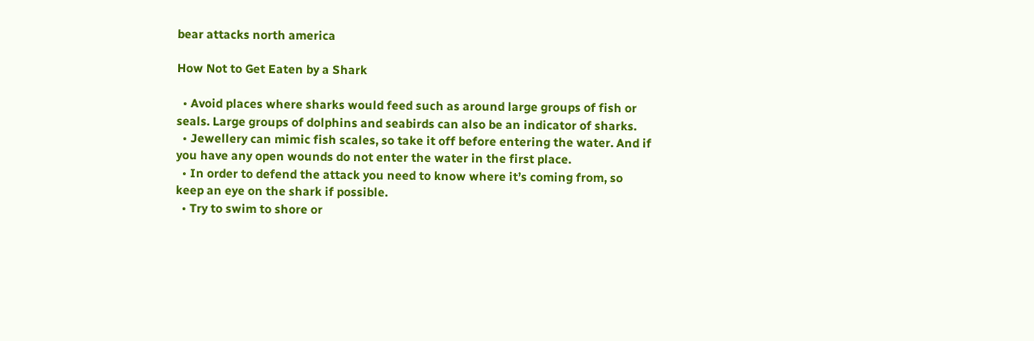bear attacks north america

How Not to Get Eaten by a Shark

  • Avoid places where sharks would feed such as around large groups of fish or seals. Large groups of dolphins and seabirds can also be an indicator of sharks.
  • Jewellery can mimic fish scales, so take it off before entering the water. And if you have any open wounds do not enter the water in the first place.
  • In order to defend the attack you need to know where it’s coming from, so keep an eye on the shark if possible.
  • Try to swim to shore or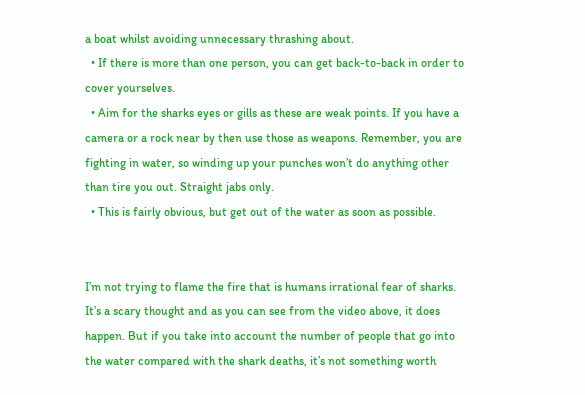a boat whilst avoiding unnecessary thrashing about.
  • If there is more than one person, you can get back-to-back in order to cover yourselves.
  • Aim for the sharks eyes or gills as these are weak points. If you have a camera or a rock near by then use those as weapons. Remember, you are fighting in water, so winding up your punches won’t do anything other than tire you out. Straight jabs only.
  • This is fairly obvious, but get out of the water as soon as possible.


I’m not trying to flame the fire that is humans irrational fear of sharks. It’s a scary thought and as you can see from the video above, it does happen. But if you take into account the number of people that go into the water compared with the shark deaths, it’s not something worth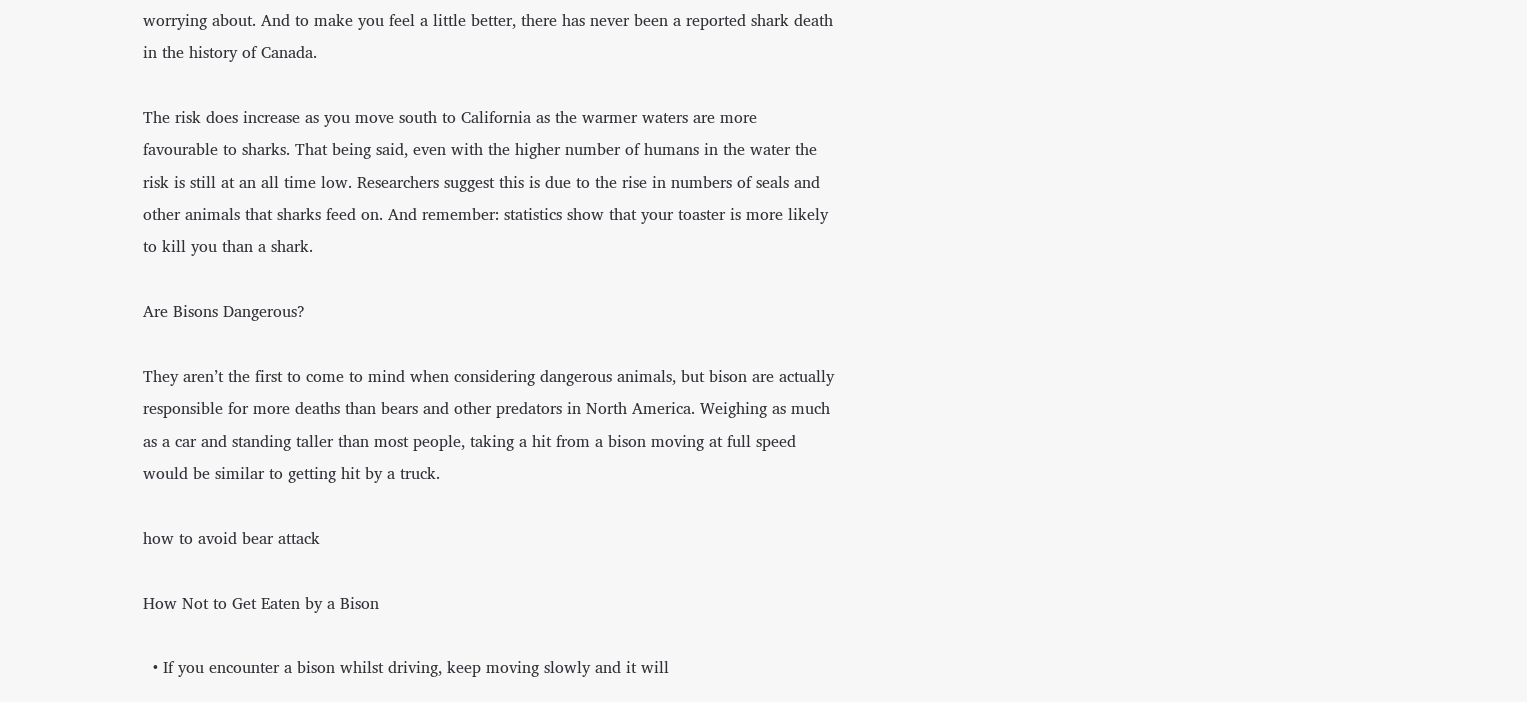worrying about. And to make you feel a little better, there has never been a reported shark death in the history of Canada.

The risk does increase as you move south to California as the warmer waters are more favourable to sharks. That being said, even with the higher number of humans in the water the risk is still at an all time low. Researchers suggest this is due to the rise in numbers of seals and other animals that sharks feed on. And remember: statistics show that your toaster is more likely to kill you than a shark.

Are Bisons Dangerous?

They aren’t the first to come to mind when considering dangerous animals, but bison are actually responsible for more deaths than bears and other predators in North America. Weighing as much as a car and standing taller than most people, taking a hit from a bison moving at full speed would be similar to getting hit by a truck.

how to avoid bear attack

How Not to Get Eaten by a Bison

  • If you encounter a bison whilst driving, keep moving slowly and it will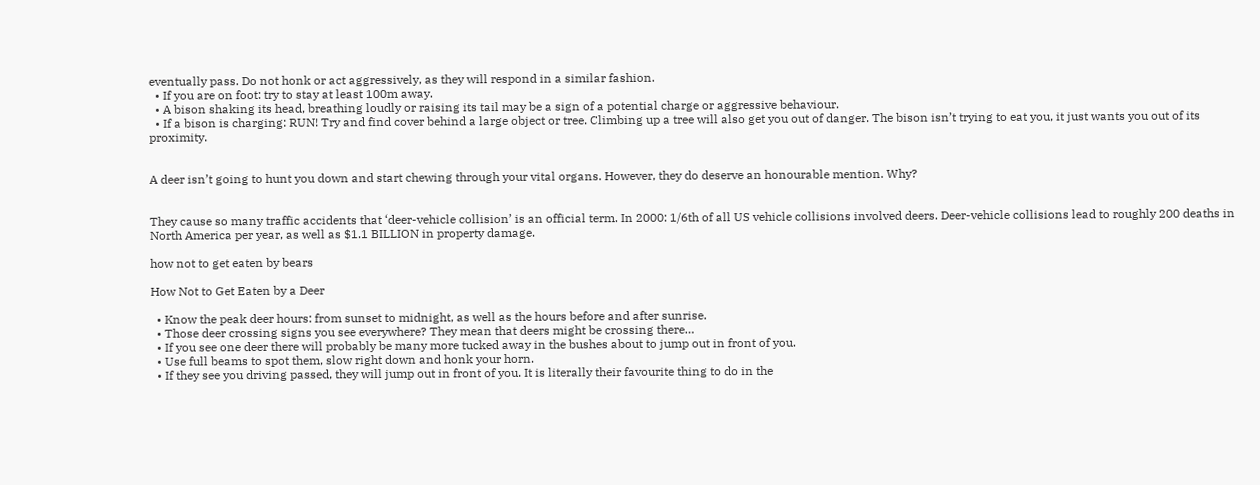eventually pass. Do not honk or act aggressively, as they will respond in a similar fashion.
  • If you are on foot: try to stay at least 100m away.
  • A bison shaking its head, breathing loudly or raising its tail may be a sign of a potential charge or aggressive behaviour.
  • If a bison is charging: RUN! Try and find cover behind a large object or tree. Climbing up a tree will also get you out of danger. The bison isn’t trying to eat you, it just wants you out of its proximity.


A deer isn’t going to hunt you down and start chewing through your vital organs. However, they do deserve an honourable mention. Why?


They cause so many traffic accidents that ‘deer-vehicle collision’ is an official term. In 2000: 1/6th of all US vehicle collisions involved deers. Deer-vehicle collisions lead to roughly 200 deaths in North America per year, as well as $1.1 BILLION in property damage.

how not to get eaten by bears

How Not to Get Eaten by a Deer

  • Know the peak deer hours: from sunset to midnight, as well as the hours before and after sunrise.
  • Those deer crossing signs you see everywhere? They mean that deers might be crossing there…
  • If you see one deer there will probably be many more tucked away in the bushes about to jump out in front of you.
  • Use full beams to spot them, slow right down and honk your horn.
  • If they see you driving passed, they will jump out in front of you. It is literally their favourite thing to do in the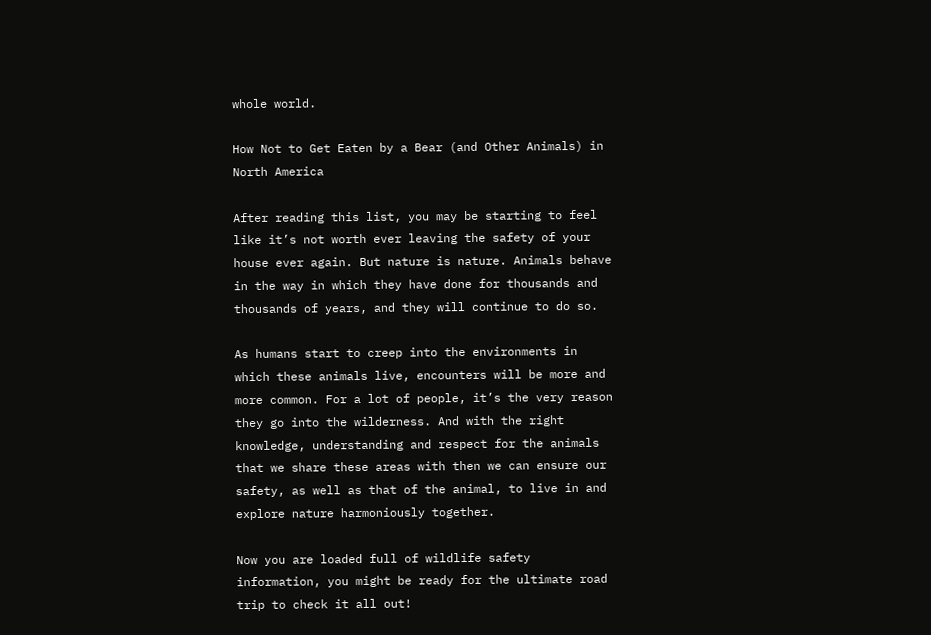whole world.

How Not to Get Eaten by a Bear (and Other Animals) in North America

After reading this list, you may be starting to feel like it’s not worth ever leaving the safety of your house ever again. But nature is nature. Animals behave in the way in which they have done for thousands and thousands of years, and they will continue to do so.

As humans start to creep into the environments in which these animals live, encounters will be more and more common. For a lot of people, it’s the very reason they go into the wilderness. And with the right knowledge, understanding and respect for the animals that we share these areas with then we can ensure our safety, as well as that of the animal, to live in and explore nature harmoniously together.

Now you are loaded full of wildlife safety information, you might be ready for the ultimate road trip to check it all out!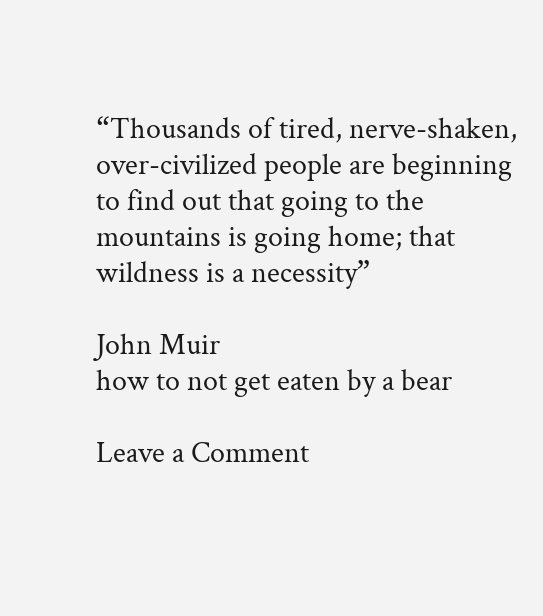“Thousands of tired, nerve-shaken, over-civilized people are beginning to find out that going to the mountains is going home; that wildness is a necessity”

John Muir
how to not get eaten by a bear

Leave a Comment